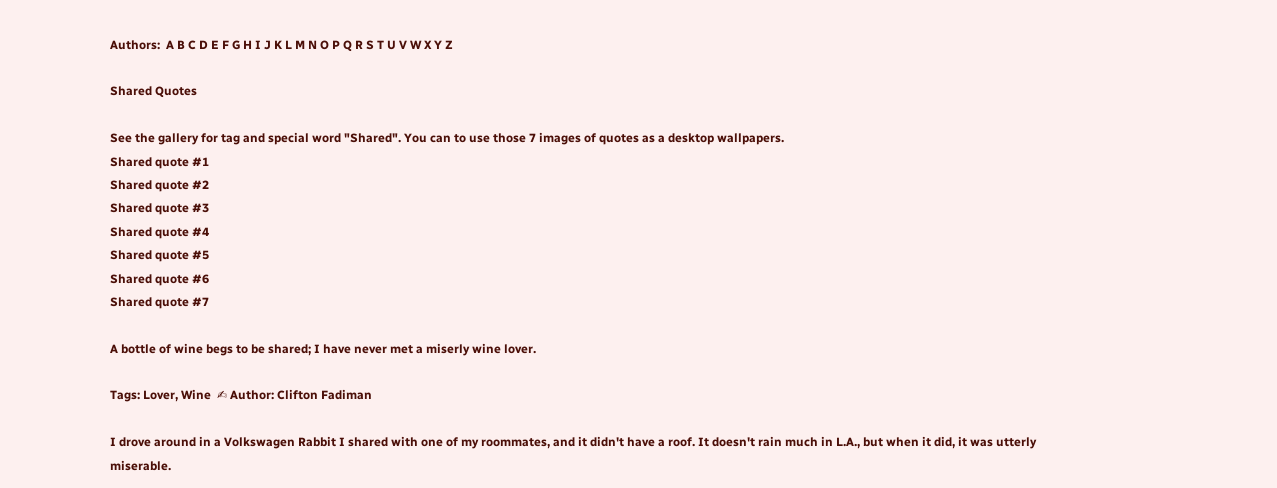Authors:  A B C D E F G H I J K L M N O P Q R S T U V W X Y Z

Shared Quotes

See the gallery for tag and special word "Shared". You can to use those 7 images of quotes as a desktop wallpapers.
Shared quote #1
Shared quote #2
Shared quote #3
Shared quote #4
Shared quote #5
Shared quote #6
Shared quote #7

A bottle of wine begs to be shared; I have never met a miserly wine lover.

Tags: Lover, Wine  ✍ Author: Clifton Fadiman

I drove around in a Volkswagen Rabbit I shared with one of my roommates, and it didn't have a roof. It doesn't rain much in L.A., but when it did, it was utterly miserable.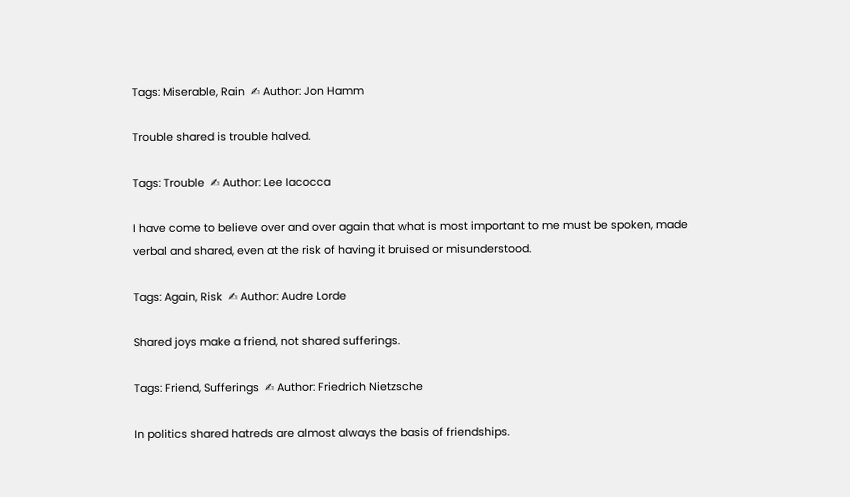Tags: Miserable, Rain  ✍ Author: Jon Hamm

Trouble shared is trouble halved.

Tags: Trouble  ✍ Author: Lee Iacocca

I have come to believe over and over again that what is most important to me must be spoken, made verbal and shared, even at the risk of having it bruised or misunderstood.

Tags: Again, Risk  ✍ Author: Audre Lorde

Shared joys make a friend, not shared sufferings.

Tags: Friend, Sufferings  ✍ Author: Friedrich Nietzsche

In politics shared hatreds are almost always the basis of friendships.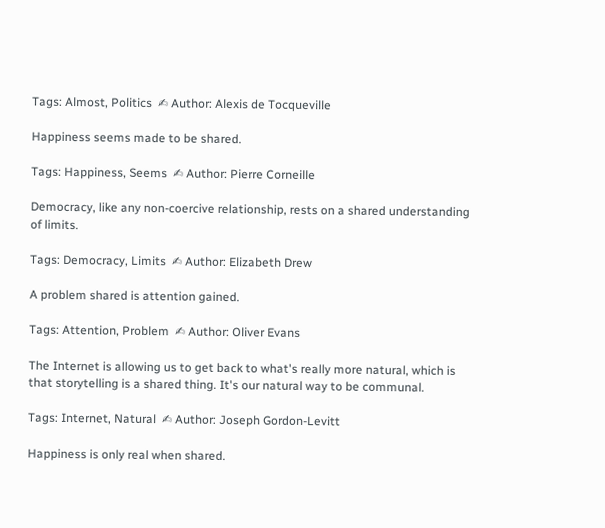Tags: Almost, Politics  ✍ Author: Alexis de Tocqueville

Happiness seems made to be shared.

Tags: Happiness, Seems  ✍ Author: Pierre Corneille

Democracy, like any non-coercive relationship, rests on a shared understanding of limits.

Tags: Democracy, Limits  ✍ Author: Elizabeth Drew

A problem shared is attention gained.

Tags: Attention, Problem  ✍ Author: Oliver Evans

The Internet is allowing us to get back to what's really more natural, which is that storytelling is a shared thing. It's our natural way to be communal.

Tags: Internet, Natural  ✍ Author: Joseph Gordon-Levitt

Happiness is only real when shared.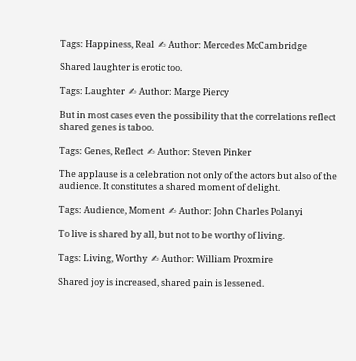Tags: Happiness, Real  ✍ Author: Mercedes McCambridge

Shared laughter is erotic too.

Tags: Laughter  ✍ Author: Marge Piercy

But in most cases even the possibility that the correlations reflect shared genes is taboo.

Tags: Genes, Reflect  ✍ Author: Steven Pinker

The applause is a celebration not only of the actors but also of the audience. It constitutes a shared moment of delight.

Tags: Audience, Moment  ✍ Author: John Charles Polanyi

To live is shared by all, but not to be worthy of living.

Tags: Living, Worthy  ✍ Author: William Proxmire

Shared joy is increased, shared pain is lessened.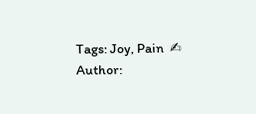Tags: Joy, Pain  ✍ Author: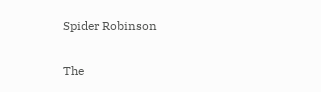Spider Robinson

The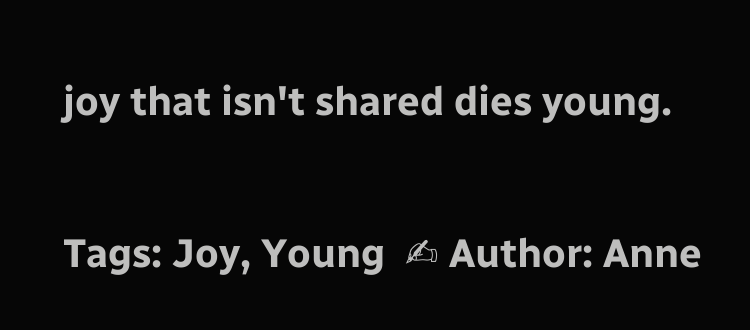joy that isn't shared dies young.

Tags: Joy, Young  ✍ Author: Anne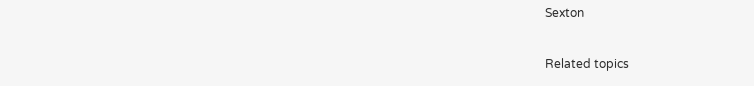Sexton

Related topics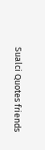Sualci Quotes friends